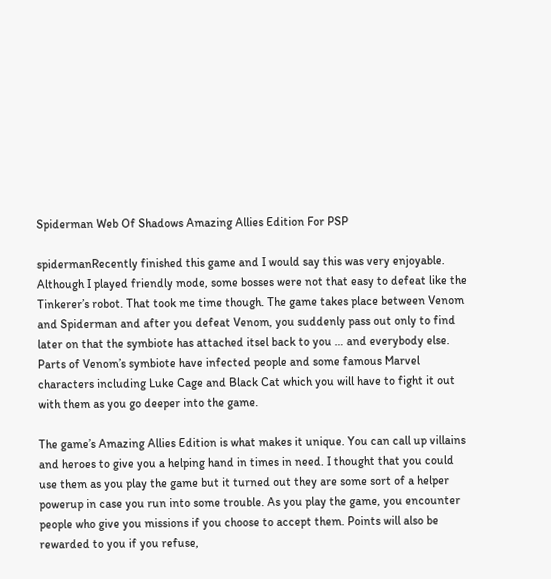Spiderman Web Of Shadows Amazing Allies Edition For PSP

spidermanRecently finished this game and I would say this was very enjoyable. Although I played friendly mode, some bosses were not that easy to defeat like the Tinkerer’s robot. That took me time though. The game takes place between Venom and Spiderman and after you defeat Venom, you suddenly pass out only to find later on that the symbiote has attached itsel back to you … and everybody else. Parts of Venom’s symbiote have infected people and some famous Marvel characters including Luke Cage and Black Cat which you will have to fight it out with them as you go deeper into the game.

The game’s Amazing Allies Edition is what makes it unique. You can call up villains and heroes to give you a helping hand in times in need. I thought that you could use them as you play the game but it turned out they are some sort of a helper powerup in case you run into some trouble. As you play the game, you encounter people who give you missions if you choose to accept them. Points will also be rewarded to you if you refuse,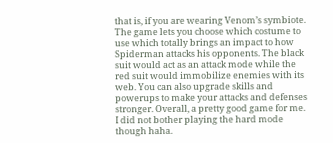that is, if you are wearing Venom’s symbiote. The game lets you choose which costume to use which totally brings an impact to how Spiderman attacks his opponents. The black suit would act as an attack mode while the red suit would immobilize enemies with its web. You can also upgrade skills and powerups to make your attacks and defenses stronger. Overall, a pretty good game for me. I did not bother playing the hard mode though haha.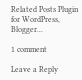Related Posts Plugin for WordPress, Blogger...

1 comment

Leave a Reply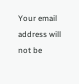Your email address will not be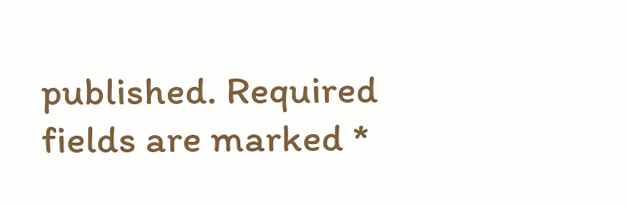published. Required fields are marked *